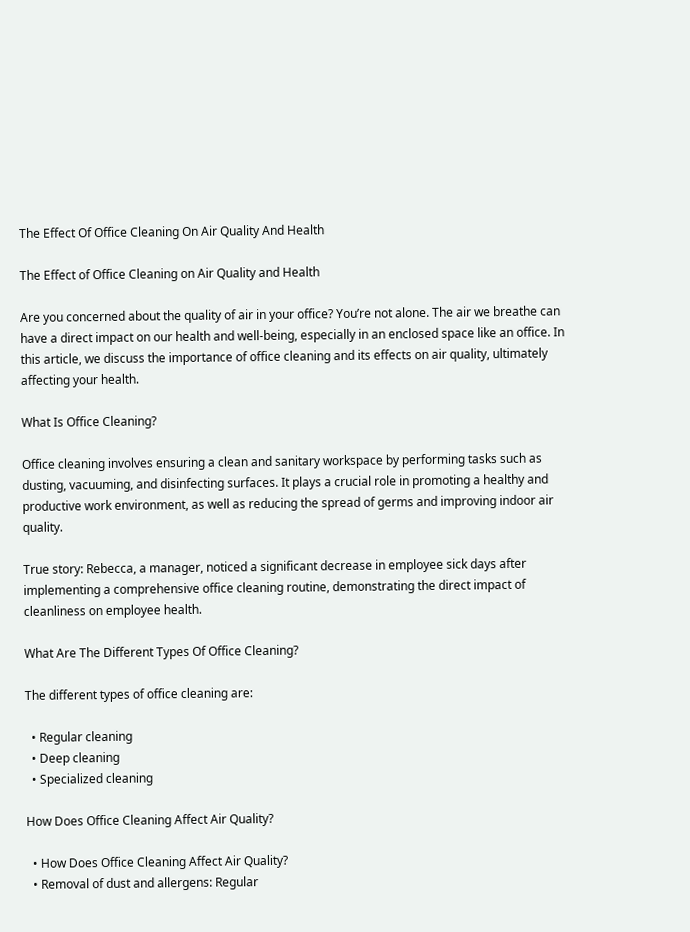The Effect Of Office Cleaning On Air Quality And Health

The Effect of Office Cleaning on Air Quality and Health

Are you concerned about the quality of air in your office? You’re not alone. The air we breathe can have a direct impact on our health and well-being, especially in an enclosed space like an office. In this article, we discuss the importance of office cleaning and its effects on air quality, ultimately affecting your health.

What Is Office Cleaning?

Office cleaning involves ensuring a clean and sanitary workspace by performing tasks such as dusting, vacuuming, and disinfecting surfaces. It plays a crucial role in promoting a healthy and productive work environment, as well as reducing the spread of germs and improving indoor air quality.

True story: Rebecca, a manager, noticed a significant decrease in employee sick days after implementing a comprehensive office cleaning routine, demonstrating the direct impact of cleanliness on employee health.

What Are The Different Types Of Office Cleaning?

The different types of office cleaning are:

  • Regular cleaning
  • Deep cleaning
  • Specialized cleaning

How Does Office Cleaning Affect Air Quality?

  • How Does Office Cleaning Affect Air Quality?
  • Removal of dust and allergens: Regular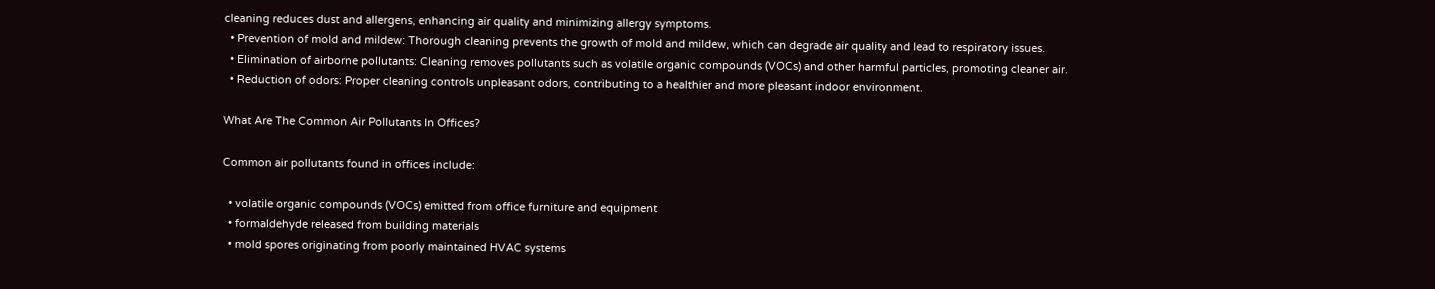cleaning reduces dust and allergens, enhancing air quality and minimizing allergy symptoms.
  • Prevention of mold and mildew: Thorough cleaning prevents the growth of mold and mildew, which can degrade air quality and lead to respiratory issues.
  • Elimination of airborne pollutants: Cleaning removes pollutants such as volatile organic compounds (VOCs) and other harmful particles, promoting cleaner air.
  • Reduction of odors: Proper cleaning controls unpleasant odors, contributing to a healthier and more pleasant indoor environment.

What Are The Common Air Pollutants In Offices?

Common air pollutants found in offices include:

  • volatile organic compounds (VOCs) emitted from office furniture and equipment
  • formaldehyde released from building materials
  • mold spores originating from poorly maintained HVAC systems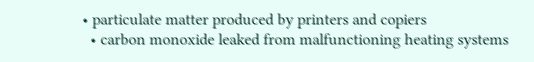• particulate matter produced by printers and copiers
  • carbon monoxide leaked from malfunctioning heating systems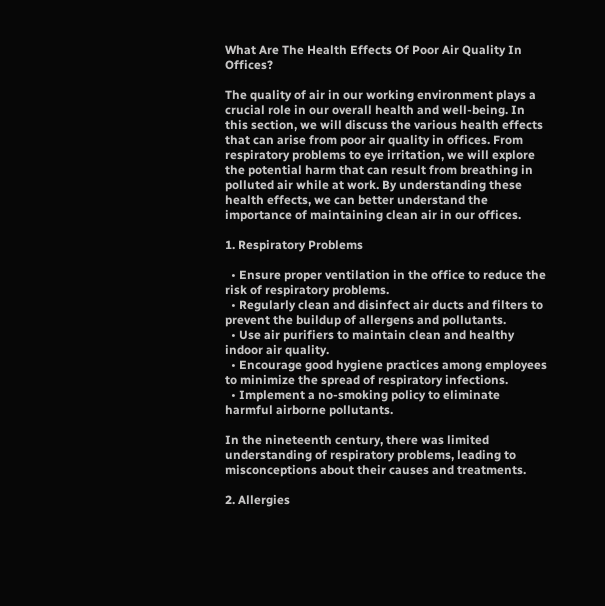What Are The Health Effects Of Poor Air Quality In Offices?

The quality of air in our working environment plays a crucial role in our overall health and well-being. In this section, we will discuss the various health effects that can arise from poor air quality in offices. From respiratory problems to eye irritation, we will explore the potential harm that can result from breathing in polluted air while at work. By understanding these health effects, we can better understand the importance of maintaining clean air in our offices.

1. Respiratory Problems

  • Ensure proper ventilation in the office to reduce the risk of respiratory problems.
  • Regularly clean and disinfect air ducts and filters to prevent the buildup of allergens and pollutants.
  • Use air purifiers to maintain clean and healthy indoor air quality.
  • Encourage good hygiene practices among employees to minimize the spread of respiratory infections.
  • Implement a no-smoking policy to eliminate harmful airborne pollutants.

In the nineteenth century, there was limited understanding of respiratory problems, leading to misconceptions about their causes and treatments.

2. Allergies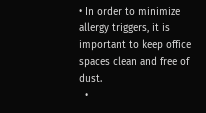• In order to minimize allergy triggers, it is important to keep office spaces clean and free of dust.
  •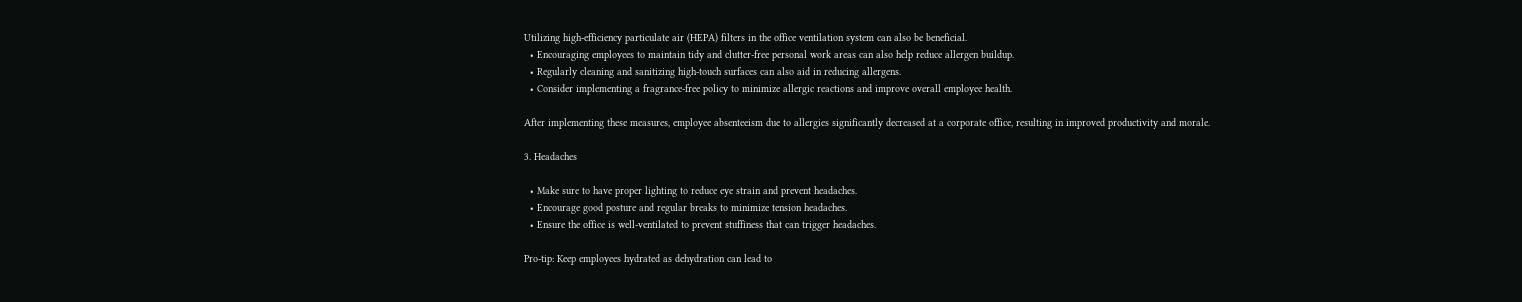Utilizing high-efficiency particulate air (HEPA) filters in the office ventilation system can also be beneficial.
  • Encouraging employees to maintain tidy and clutter-free personal work areas can also help reduce allergen buildup.
  • Regularly cleaning and sanitizing high-touch surfaces can also aid in reducing allergens.
  • Consider implementing a fragrance-free policy to minimize allergic reactions and improve overall employee health.

After implementing these measures, employee absenteeism due to allergies significantly decreased at a corporate office, resulting in improved productivity and morale.

3. Headaches

  • Make sure to have proper lighting to reduce eye strain and prevent headaches.
  • Encourage good posture and regular breaks to minimize tension headaches.
  • Ensure the office is well-ventilated to prevent stuffiness that can trigger headaches.

Pro-tip: Keep employees hydrated as dehydration can lead to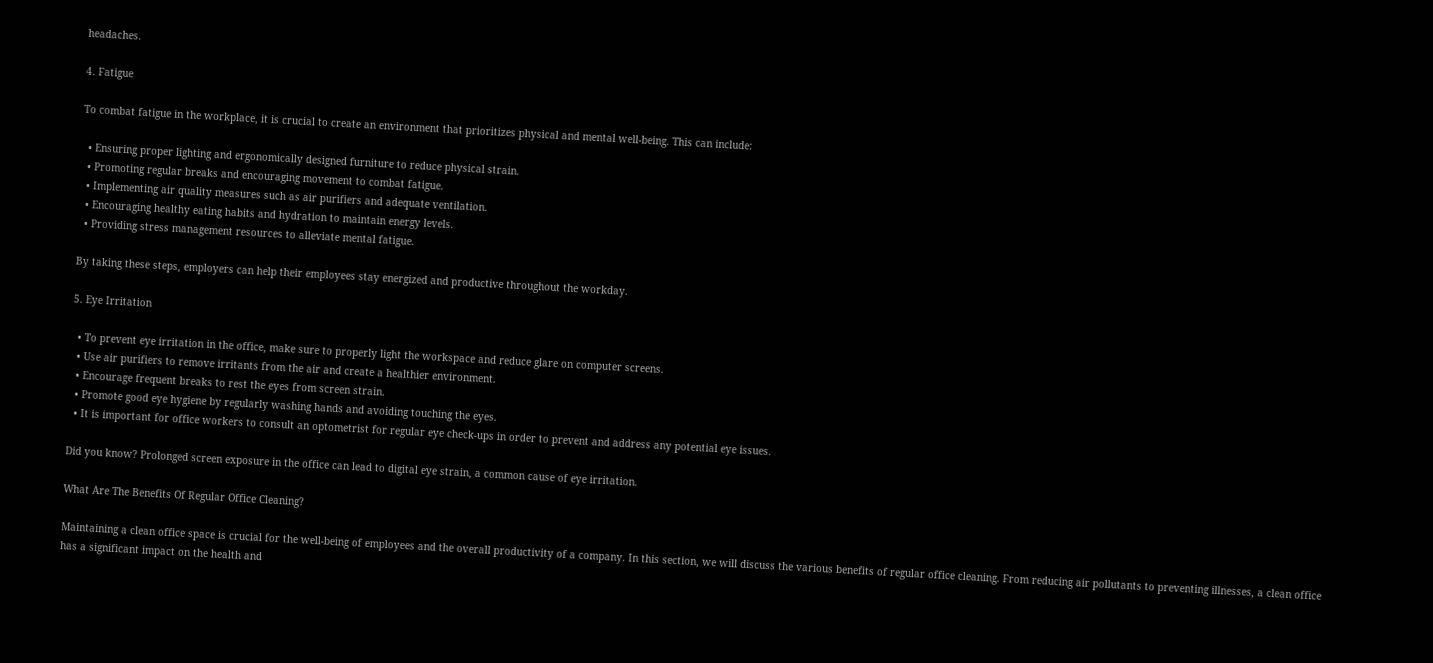headaches.

4. Fatigue

To combat fatigue in the workplace, it is crucial to create an environment that prioritizes physical and mental well-being. This can include:

  • Ensuring proper lighting and ergonomically designed furniture to reduce physical strain.
  • Promoting regular breaks and encouraging movement to combat fatigue.
  • Implementing air quality measures such as air purifiers and adequate ventilation.
  • Encouraging healthy eating habits and hydration to maintain energy levels.
  • Providing stress management resources to alleviate mental fatigue.

By taking these steps, employers can help their employees stay energized and productive throughout the workday.

5. Eye Irritation

  • To prevent eye irritation in the office, make sure to properly light the workspace and reduce glare on computer screens.
  • Use air purifiers to remove irritants from the air and create a healthier environment.
  • Encourage frequent breaks to rest the eyes from screen strain.
  • Promote good eye hygiene by regularly washing hands and avoiding touching the eyes.
  • It is important for office workers to consult an optometrist for regular eye check-ups in order to prevent and address any potential eye issues.

Did you know? Prolonged screen exposure in the office can lead to digital eye strain, a common cause of eye irritation.

What Are The Benefits Of Regular Office Cleaning?

Maintaining a clean office space is crucial for the well-being of employees and the overall productivity of a company. In this section, we will discuss the various benefits of regular office cleaning. From reducing air pollutants to preventing illnesses, a clean office has a significant impact on the health and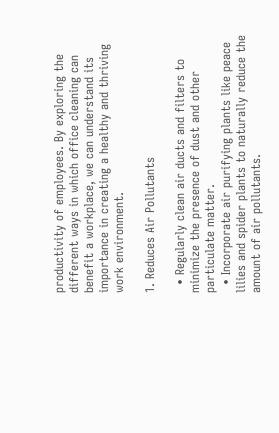productivity of employees. By exploring the different ways in which office cleaning can benefit a workplace, we can understand its importance in creating a healthy and thriving work environment.

1. Reduces Air Pollutants

  • Regularly clean air ducts and filters to minimize the presence of dust and other particulate matter.
  • Incorporate air purifying plants like peace lilies and spider plants to naturally reduce the amount of air pollutants.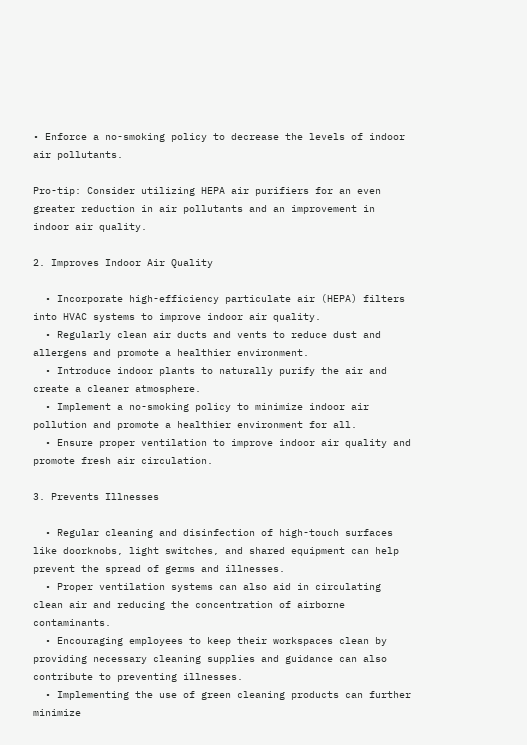• Enforce a no-smoking policy to decrease the levels of indoor air pollutants.

Pro-tip: Consider utilizing HEPA air purifiers for an even greater reduction in air pollutants and an improvement in indoor air quality.

2. Improves Indoor Air Quality

  • Incorporate high-efficiency particulate air (HEPA) filters into HVAC systems to improve indoor air quality.
  • Regularly clean air ducts and vents to reduce dust and allergens and promote a healthier environment.
  • Introduce indoor plants to naturally purify the air and create a cleaner atmosphere.
  • Implement a no-smoking policy to minimize indoor air pollution and promote a healthier environment for all.
  • Ensure proper ventilation to improve indoor air quality and promote fresh air circulation.

3. Prevents Illnesses

  • Regular cleaning and disinfection of high-touch surfaces like doorknobs, light switches, and shared equipment can help prevent the spread of germs and illnesses.
  • Proper ventilation systems can also aid in circulating clean air and reducing the concentration of airborne contaminants.
  • Encouraging employees to keep their workspaces clean by providing necessary cleaning supplies and guidance can also contribute to preventing illnesses.
  • Implementing the use of green cleaning products can further minimize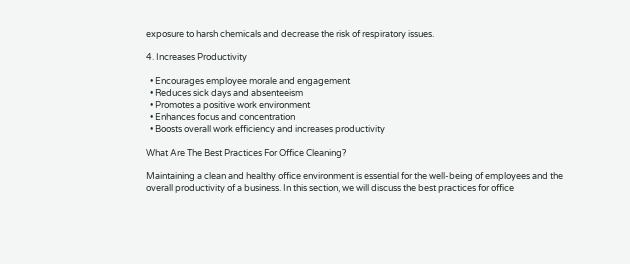exposure to harsh chemicals and decrease the risk of respiratory issues.

4. Increases Productivity

  • Encourages employee morale and engagement
  • Reduces sick days and absenteeism
  • Promotes a positive work environment
  • Enhances focus and concentration
  • Boosts overall work efficiency and increases productivity

What Are The Best Practices For Office Cleaning?

Maintaining a clean and healthy office environment is essential for the well-being of employees and the overall productivity of a business. In this section, we will discuss the best practices for office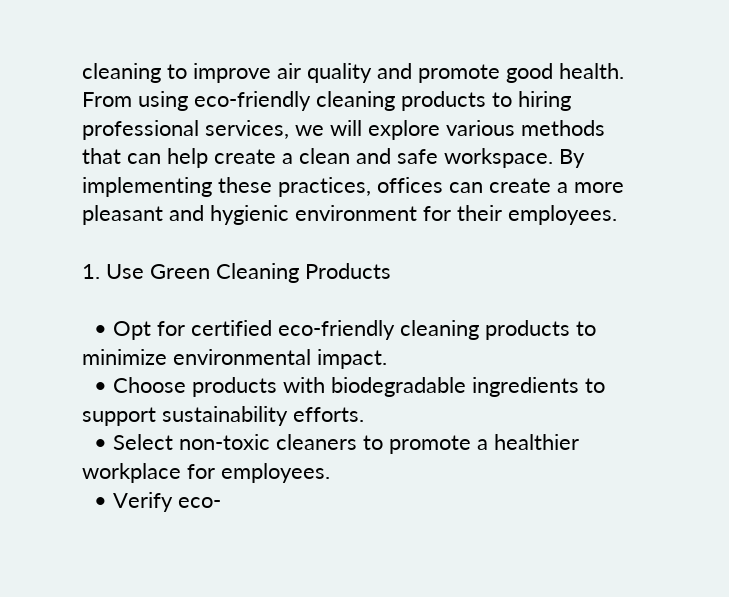cleaning to improve air quality and promote good health. From using eco-friendly cleaning products to hiring professional services, we will explore various methods that can help create a clean and safe workspace. By implementing these practices, offices can create a more pleasant and hygienic environment for their employees.

1. Use Green Cleaning Products

  • Opt for certified eco-friendly cleaning products to minimize environmental impact.
  • Choose products with biodegradable ingredients to support sustainability efforts.
  • Select non-toxic cleaners to promote a healthier workplace for employees.
  • Verify eco-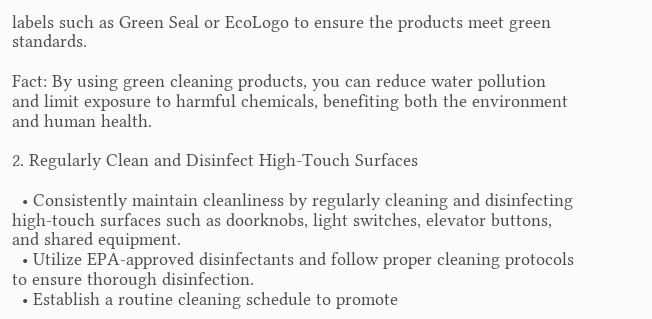labels such as Green Seal or EcoLogo to ensure the products meet green standards.

Fact: By using green cleaning products, you can reduce water pollution and limit exposure to harmful chemicals, benefiting both the environment and human health.

2. Regularly Clean and Disinfect High-Touch Surfaces

  • Consistently maintain cleanliness by regularly cleaning and disinfecting high-touch surfaces such as doorknobs, light switches, elevator buttons, and shared equipment.
  • Utilize EPA-approved disinfectants and follow proper cleaning protocols to ensure thorough disinfection.
  • Establish a routine cleaning schedule to promote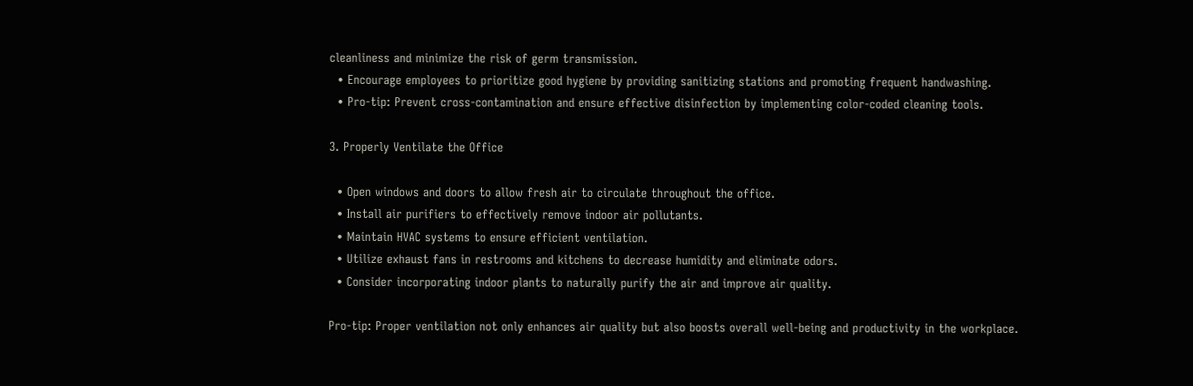cleanliness and minimize the risk of germ transmission.
  • Encourage employees to prioritize good hygiene by providing sanitizing stations and promoting frequent handwashing.
  • Pro-tip: Prevent cross-contamination and ensure effective disinfection by implementing color-coded cleaning tools.

3. Properly Ventilate the Office

  • Open windows and doors to allow fresh air to circulate throughout the office.
  • Install air purifiers to effectively remove indoor air pollutants.
  • Maintain HVAC systems to ensure efficient ventilation.
  • Utilize exhaust fans in restrooms and kitchens to decrease humidity and eliminate odors.
  • Consider incorporating indoor plants to naturally purify the air and improve air quality.

Pro-tip: Proper ventilation not only enhances air quality but also boosts overall well-being and productivity in the workplace.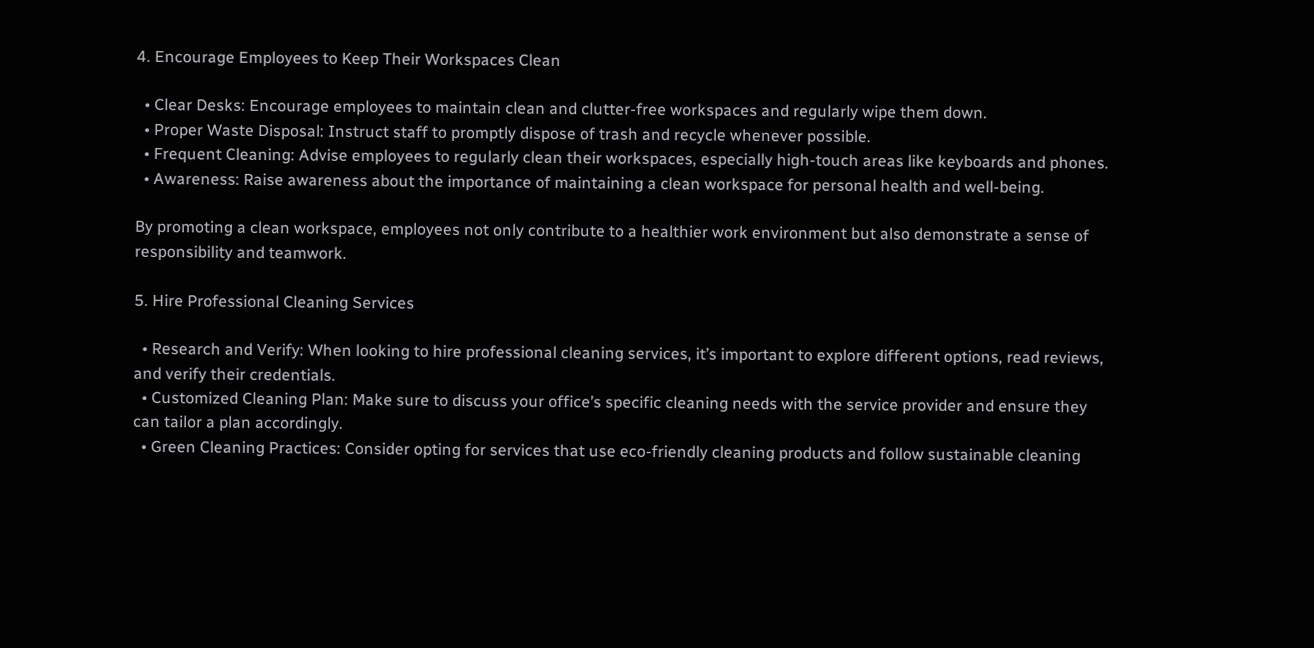4. Encourage Employees to Keep Their Workspaces Clean

  • Clear Desks: Encourage employees to maintain clean and clutter-free workspaces and regularly wipe them down.
  • Proper Waste Disposal: Instruct staff to promptly dispose of trash and recycle whenever possible.
  • Frequent Cleaning: Advise employees to regularly clean their workspaces, especially high-touch areas like keyboards and phones.
  • Awareness: Raise awareness about the importance of maintaining a clean workspace for personal health and well-being.

By promoting a clean workspace, employees not only contribute to a healthier work environment but also demonstrate a sense of responsibility and teamwork.

5. Hire Professional Cleaning Services

  • Research and Verify: When looking to hire professional cleaning services, it’s important to explore different options, read reviews, and verify their credentials.
  • Customized Cleaning Plan: Make sure to discuss your office’s specific cleaning needs with the service provider and ensure they can tailor a plan accordingly.
  • Green Cleaning Practices: Consider opting for services that use eco-friendly cleaning products and follow sustainable cleaning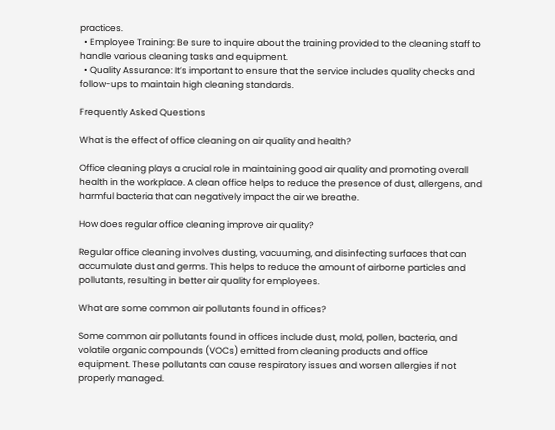practices.
  • Employee Training: Be sure to inquire about the training provided to the cleaning staff to handle various cleaning tasks and equipment.
  • Quality Assurance: It’s important to ensure that the service includes quality checks and follow-ups to maintain high cleaning standards.

Frequently Asked Questions

What is the effect of office cleaning on air quality and health?

Office cleaning plays a crucial role in maintaining good air quality and promoting overall health in the workplace. A clean office helps to reduce the presence of dust, allergens, and harmful bacteria that can negatively impact the air we breathe.

How does regular office cleaning improve air quality?

Regular office cleaning involves dusting, vacuuming, and disinfecting surfaces that can accumulate dust and germs. This helps to reduce the amount of airborne particles and pollutants, resulting in better air quality for employees.

What are some common air pollutants found in offices?

Some common air pollutants found in offices include dust, mold, pollen, bacteria, and volatile organic compounds (VOCs) emitted from cleaning products and office equipment. These pollutants can cause respiratory issues and worsen allergies if not properly managed.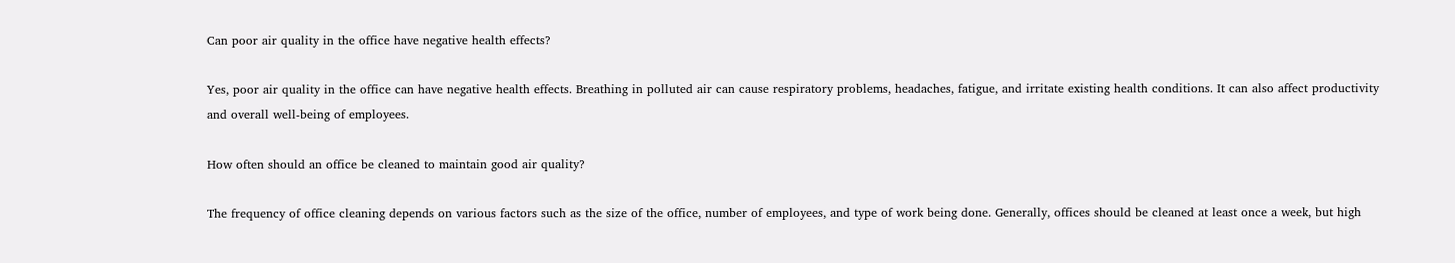Can poor air quality in the office have negative health effects?

Yes, poor air quality in the office can have negative health effects. Breathing in polluted air can cause respiratory problems, headaches, fatigue, and irritate existing health conditions. It can also affect productivity and overall well-being of employees.

How often should an office be cleaned to maintain good air quality?

The frequency of office cleaning depends on various factors such as the size of the office, number of employees, and type of work being done. Generally, offices should be cleaned at least once a week, but high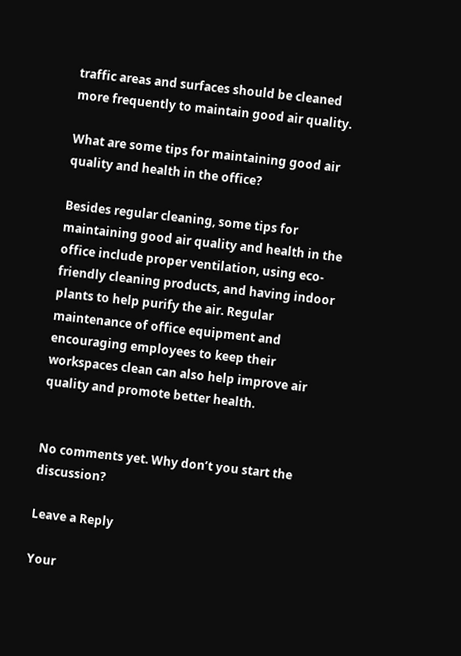traffic areas and surfaces should be cleaned more frequently to maintain good air quality.

What are some tips for maintaining good air quality and health in the office?

Besides regular cleaning, some tips for maintaining good air quality and health in the office include proper ventilation, using eco-friendly cleaning products, and having indoor plants to help purify the air. Regular maintenance of office equipment and encouraging employees to keep their workspaces clean can also help improve air quality and promote better health.


No comments yet. Why don’t you start the discussion?

Leave a Reply

Your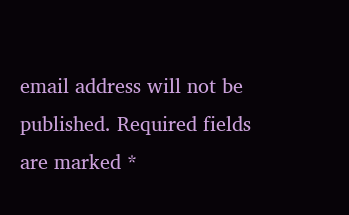email address will not be published. Required fields are marked *